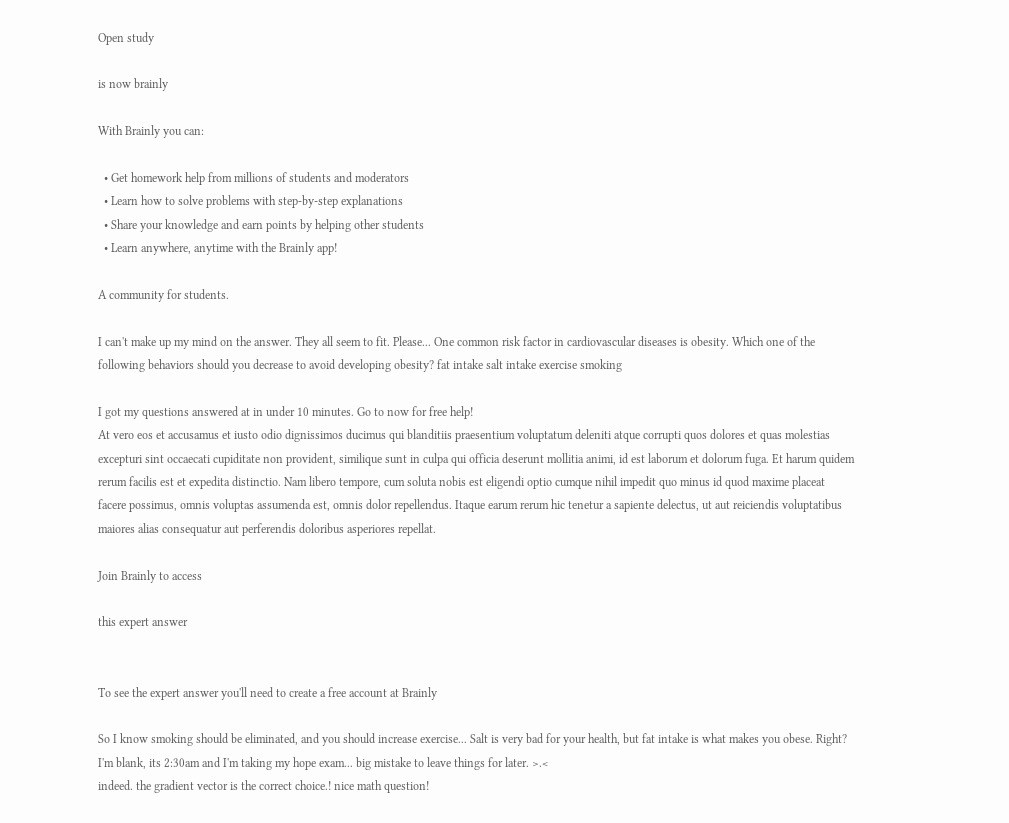Open study

is now brainly

With Brainly you can:

  • Get homework help from millions of students and moderators
  • Learn how to solve problems with step-by-step explanations
  • Share your knowledge and earn points by helping other students
  • Learn anywhere, anytime with the Brainly app!

A community for students.

I can't make up my mind on the answer. They all seem to fit. Please... One common risk factor in cardiovascular diseases is obesity. Which one of the following behaviors should you decrease to avoid developing obesity? fat intake salt intake exercise smoking

I got my questions answered at in under 10 minutes. Go to now for free help!
At vero eos et accusamus et iusto odio dignissimos ducimus qui blanditiis praesentium voluptatum deleniti atque corrupti quos dolores et quas molestias excepturi sint occaecati cupiditate non provident, similique sunt in culpa qui officia deserunt mollitia animi, id est laborum et dolorum fuga. Et harum quidem rerum facilis est et expedita distinctio. Nam libero tempore, cum soluta nobis est eligendi optio cumque nihil impedit quo minus id quod maxime placeat facere possimus, omnis voluptas assumenda est, omnis dolor repellendus. Itaque earum rerum hic tenetur a sapiente delectus, ut aut reiciendis voluptatibus maiores alias consequatur aut perferendis doloribus asperiores repellat.

Join Brainly to access

this expert answer


To see the expert answer you'll need to create a free account at Brainly

So I know smoking should be eliminated, and you should increase exercise... Salt is very bad for your health, but fat intake is what makes you obese. Right?
I'm blank, its 2:30am and I'm taking my hope exam... big mistake to leave things for later. >.<
indeed. the gradient vector is the correct choice.! nice math question!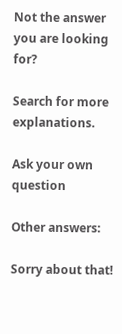Not the answer you are looking for?

Search for more explanations.

Ask your own question

Other answers:

Sorry about that!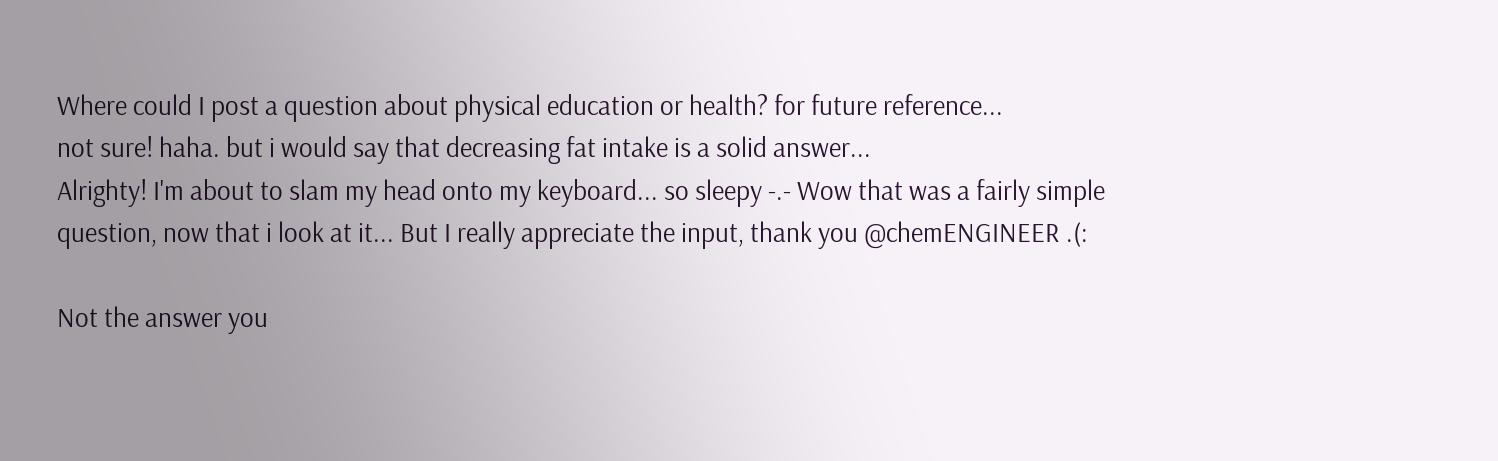Where could I post a question about physical education or health? for future reference...
not sure! haha. but i would say that decreasing fat intake is a solid answer...
Alrighty! I'm about to slam my head onto my keyboard... so sleepy -.- Wow that was a fairly simple question, now that i look at it... But I really appreciate the input, thank you @chemENGINEER .(:

Not the answer you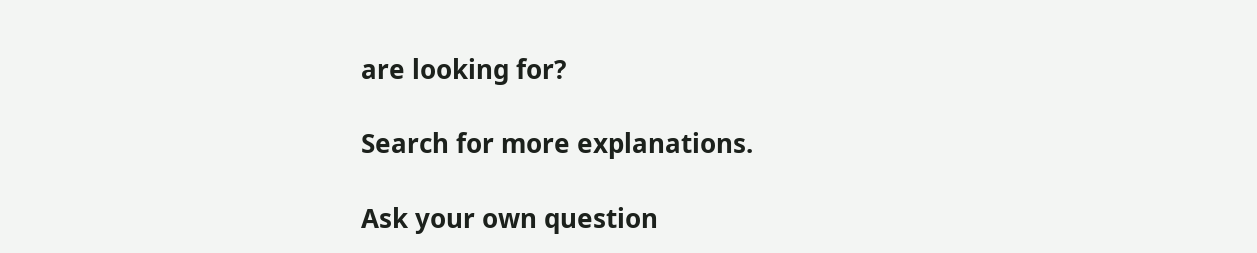are looking for?

Search for more explanations.

Ask your own question